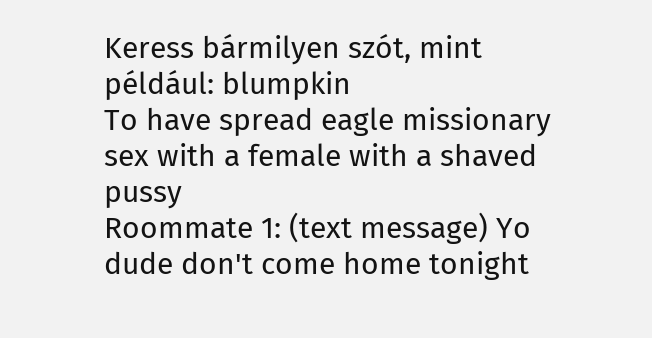Keress bármilyen szót, mint például: blumpkin
To have spread eagle missionary sex with a female with a shaved pussy
Roommate 1: (text message) Yo dude don't come home tonight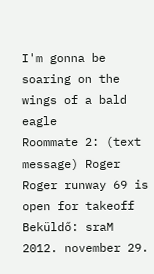I'm gonna be soaring on the wings of a bald eagle
Roommate 2: (text message) Roger Roger runway 69 is open for takeoff
Beküldő: sraM 2012. november 29.